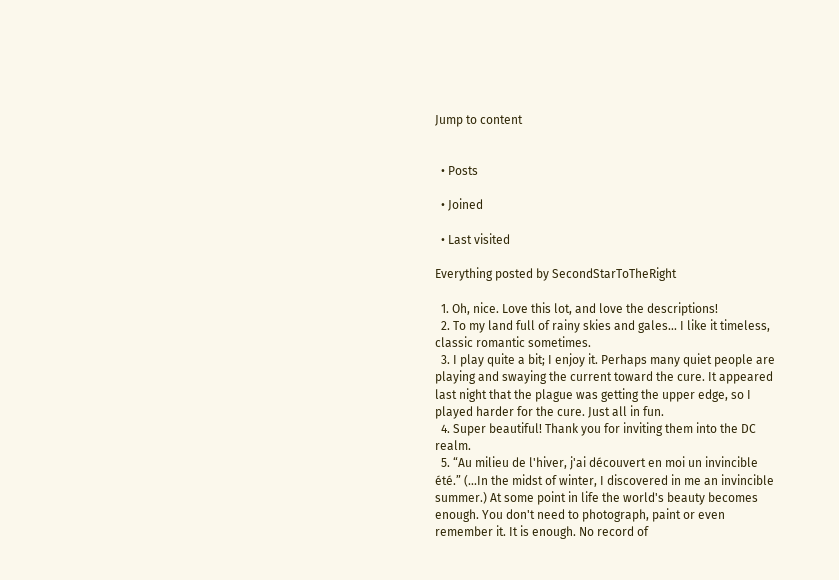Jump to content


  • Posts

  • Joined

  • Last visited

Everything posted by SecondStarToTheRight

  1. Oh, nice. Love this lot, and love the descriptions!
  2. To my land full of rainy skies and gales... I like it timeless, classic romantic sometimes.
  3. I play quite a bit; I enjoy it. Perhaps many quiet people are playing and swaying the current toward the cure. It appeared last night that the plague was getting the upper edge, so I played harder for the cure. Just all in fun.
  4. Super beautiful! Thank you for inviting them into the DC realm.
  5. “Au milieu de l'hiver, j'ai découvert en moi un invincible été.” (...In the midst of winter, I discovered in me an invincible summer.) At some point in life the world's beauty becomes enough. You don't need to photograph, paint or even remember it. It is enough. No record of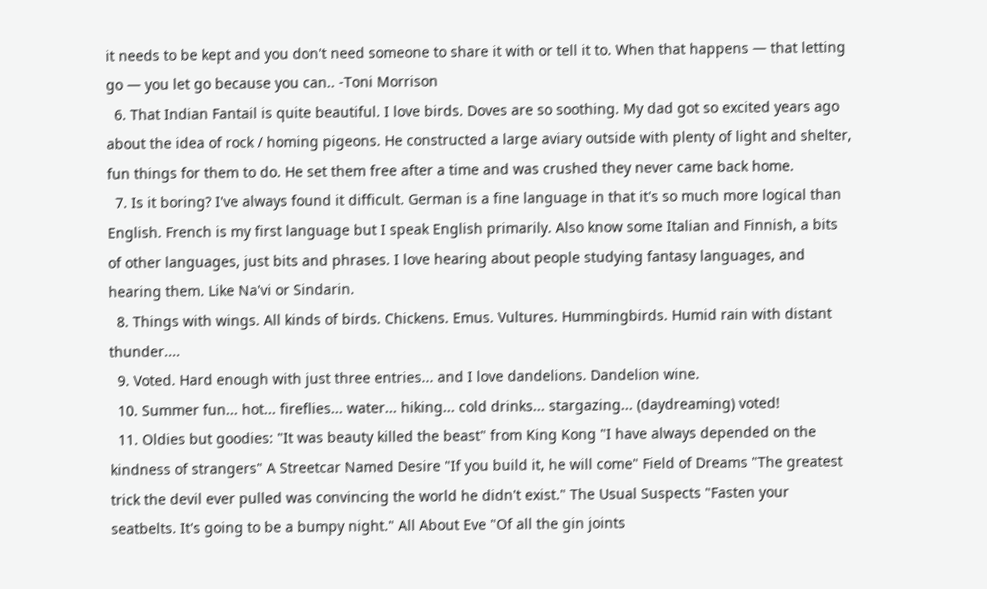it needs to be kept and you don't need someone to share it with or tell it to. When that happens — that letting go — you let go because you can.. -Toni Morrison
  6. That Indian Fantail is quite beautiful. I love birds. Doves are so soothing. My dad got so excited years ago about the idea of rock / homing pigeons. He constructed a large aviary outside with plenty of light and shelter, fun things for them to do. He set them free after a time and was crushed they never came back home.
  7. Is it boring? I've always found it difficult. German is a fine language in that it's so much more logical than English. French is my first language but I speak English primarily. Also know some Italian and Finnish, a bits of other languages, just bits and phrases. I love hearing about people studying fantasy languages, and hearing them. Like Na'vi or Sindarin.
  8. Things with wings. All kinds of birds. Chickens. Emus. Vultures. Hummingbirds. Humid rain with distant thunder....
  9. Voted. Hard enough with just three entries... and I love dandelions. Dandelion wine.
  10. Summer fun... hot... fireflies... water... hiking... cold drinks... stargazing... (daydreaming) voted!
  11. Oldies but goodies: "It was beauty killed the beast" from King Kong "I have always depended on the kindness of strangers" A Streetcar Named Desire "If you build it, he will come" Field of Dreams "The greatest trick the devil ever pulled was convincing the world he didn't exist." The Usual Suspects "Fasten your seatbelts. It's going to be a bumpy night." All About Eve "Of all the gin joints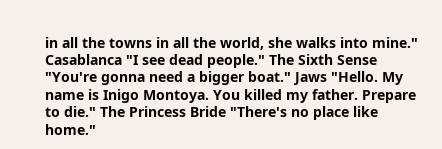in all the towns in all the world, she walks into mine." Casablanca "I see dead people." The Sixth Sense "You're gonna need a bigger boat." Jaws "Hello. My name is Inigo Montoya. You killed my father. Prepare to die." The Princess Bride "There's no place like home."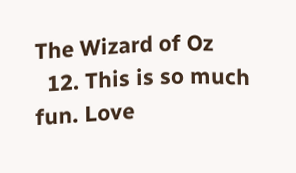The Wizard of Oz
  12. This is so much fun. Love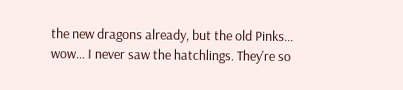the new dragons already, but the old Pinks... wow... I never saw the hatchlings. They're so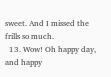sweet. And I missed the frills so much.
  13. Wow! Oh happy day, and happy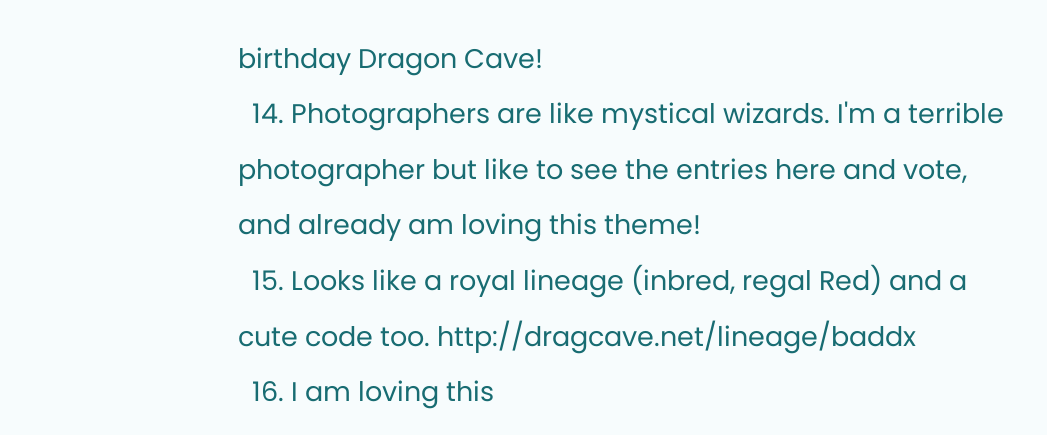birthday Dragon Cave!
  14. Photographers are like mystical wizards. I'm a terrible photographer but like to see the entries here and vote, and already am loving this theme!
  15. Looks like a royal lineage (inbred, regal Red) and a cute code too. http://dragcave.net/lineage/baddx
  16. I am loving this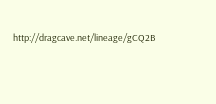http://dragcave.net/lineage/gCQ2B